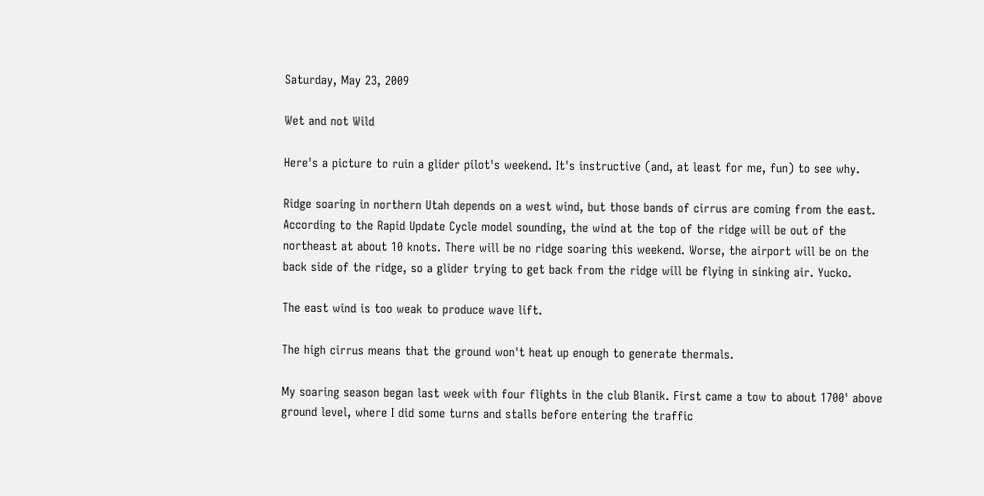Saturday, May 23, 2009

Wet and not Wild

Here's a picture to ruin a glider pilot's weekend. It's instructive (and, at least for me, fun) to see why.

Ridge soaring in northern Utah depends on a west wind, but those bands of cirrus are coming from the east. According to the Rapid Update Cycle model sounding, the wind at the top of the ridge will be out of the northeast at about 10 knots. There will be no ridge soaring this weekend. Worse, the airport will be on the back side of the ridge, so a glider trying to get back from the ridge will be flying in sinking air. Yucko.

The east wind is too weak to produce wave lift.

The high cirrus means that the ground won't heat up enough to generate thermals.

My soaring season began last week with four flights in the club Blanik. First came a tow to about 1700' above ground level, where I did some turns and stalls before entering the traffic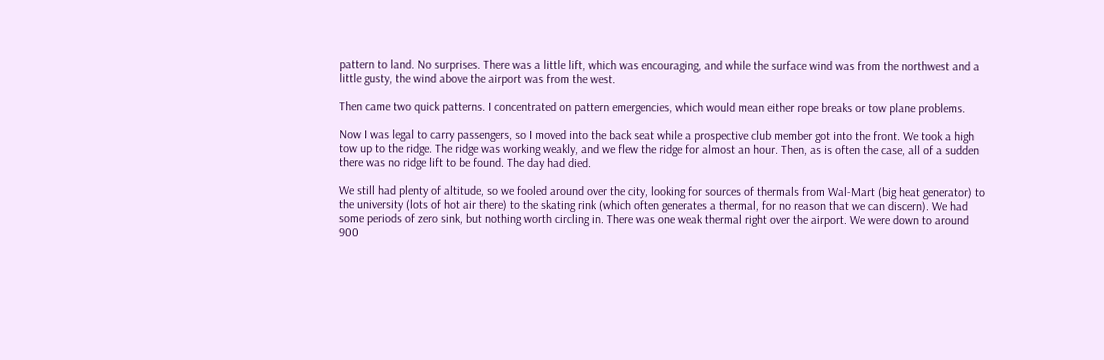pattern to land. No surprises. There was a little lift, which was encouraging, and while the surface wind was from the northwest and a little gusty, the wind above the airport was from the west.

Then came two quick patterns. I concentrated on pattern emergencies, which would mean either rope breaks or tow plane problems.

Now I was legal to carry passengers, so I moved into the back seat while a prospective club member got into the front. We took a high tow up to the ridge. The ridge was working weakly, and we flew the ridge for almost an hour. Then, as is often the case, all of a sudden there was no ridge lift to be found. The day had died.

We still had plenty of altitude, so we fooled around over the city, looking for sources of thermals from Wal-Mart (big heat generator) to the university (lots of hot air there) to the skating rink (which often generates a thermal, for no reason that we can discern). We had some periods of zero sink, but nothing worth circling in. There was one weak thermal right over the airport. We were down to around 900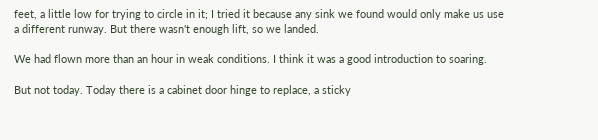feet, a little low for trying to circle in it; I tried it because any sink we found would only make us use a different runway. But there wasn't enough lift, so we landed.

We had flown more than an hour in weak conditions. I think it was a good introduction to soaring.

But not today. Today there is a cabinet door hinge to replace, a sticky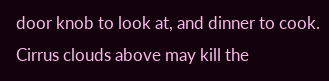door knob to look at, and dinner to cook. Cirrus clouds above may kill the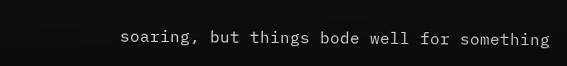soaring, but things bode well for something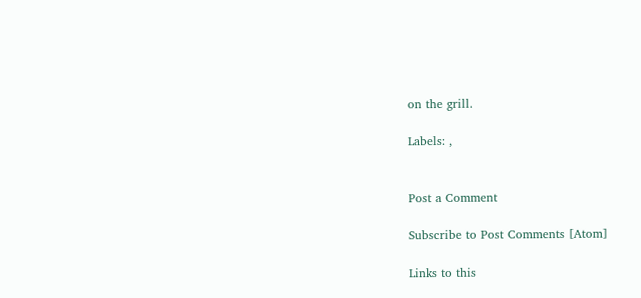on the grill.

Labels: ,


Post a Comment

Subscribe to Post Comments [Atom]

Links to this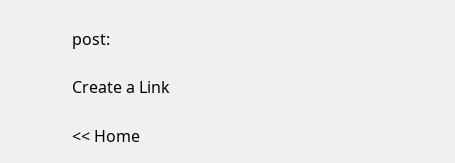post:

Create a Link

<< Home